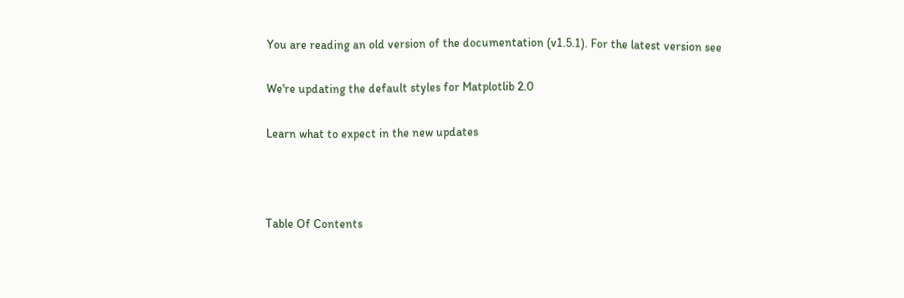You are reading an old version of the documentation (v1.5.1). For the latest version see

We're updating the default styles for Matplotlib 2.0

Learn what to expect in the new updates



Table Of Contents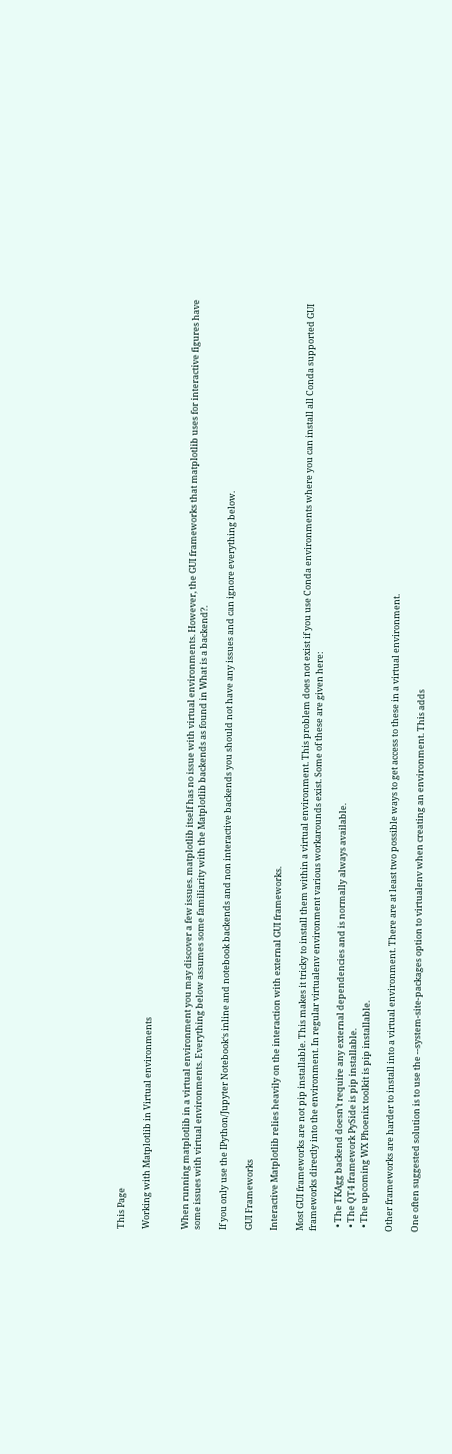This Page

Working with Matplotlib in Virtual environments


When running matplotlib in a virtual environment you may discover a few issues. matplotlib itself has no issue with virtual environments. However, the GUI frameworks that matplotlib uses for interactive figures have some issues with virtual environments. Everything below assumes some familiarity with the Matplotlib backends as found in What is a backend?.

If you only use the IPython/Jupyter Notebook‘s inline and notebook backends and non interactive backends you should not have any issues and can ignore everything below.

GUI Frameworks

Interactive Matplotlib relies heavily on the interaction with external GUI frameworks.

Most GUI frameworks are not pip installable. This makes it tricky to install them within a virtual environment. This problem does not exist if you use Conda environments where you can install all Conda supported GUI frameworks directly into the environment. In regular virtualenv environment various workarounds exist. Some of these are given here:

  • The TKAgg backend doesn’t require any external dependencies and is normally always available.
  • The QT4 framework PySide is pip installable.
  • The upcoming WX Phoenix toolkit is pip installable.

Other frameworks are harder to install into a virtual environment. There are at least two possible ways to get access to these in a virtual environment.

One often suggested solution is to use the --system-site-packages option to virtualenv when creating an environment. This adds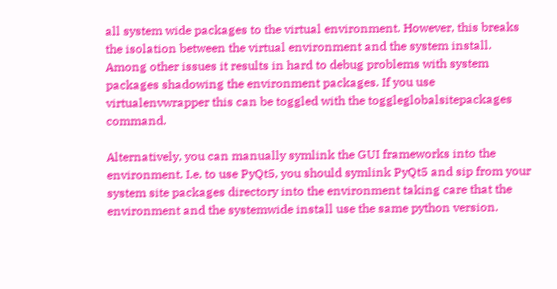all system wide packages to the virtual environment. However, this breaks the isolation between the virtual environment and the system install. Among other issues it results in hard to debug problems with system packages shadowing the environment packages. If you use virtualenvwrapper this can be toggled with the toggleglobalsitepackages command.

Alternatively, you can manually symlink the GUI frameworks into the environment. I.e. to use PyQt5, you should symlink PyQt5 and sip from your system site packages directory into the environment taking care that the environment and the systemwide install use the same python version.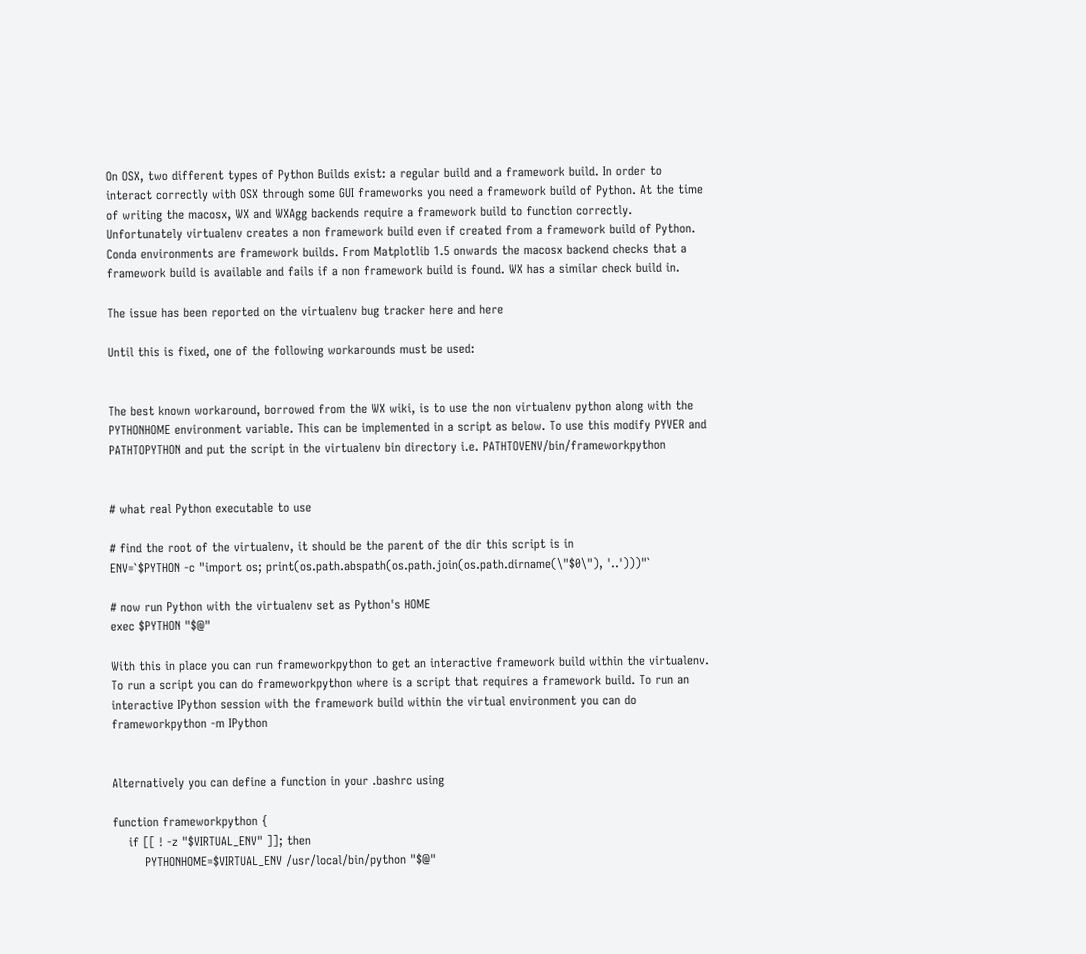On OSX, two different types of Python Builds exist: a regular build and a framework build. In order to interact correctly with OSX through some GUI frameworks you need a framework build of Python. At the time of writing the macosx, WX and WXAgg backends require a framework build to function correctly. Unfortunately virtualenv creates a non framework build even if created from a framework build of Python. Conda environments are framework builds. From Matplotlib 1.5 onwards the macosx backend checks that a framework build is available and fails if a non framework build is found. WX has a similar check build in.

The issue has been reported on the virtualenv bug tracker here and here

Until this is fixed, one of the following workarounds must be used:


The best known workaround, borrowed from the WX wiki, is to use the non virtualenv python along with the PYTHONHOME environment variable. This can be implemented in a script as below. To use this modify PYVER and PATHTOPYTHON and put the script in the virtualenv bin directory i.e. PATHTOVENV/bin/frameworkpython


# what real Python executable to use

# find the root of the virtualenv, it should be the parent of the dir this script is in
ENV=`$PYTHON -c "import os; print(os.path.abspath(os.path.join(os.path.dirname(\"$0\"), '..')))"`

# now run Python with the virtualenv set as Python's HOME
exec $PYTHON "$@"

With this in place you can run frameworkpython to get an interactive framework build within the virtualenv. To run a script you can do frameworkpython where is a script that requires a framework build. To run an interactive IPython session with the framework build within the virtual environment you can do frameworkpython -m IPython


Alternatively you can define a function in your .bashrc using

function frameworkpython {
    if [[ ! -z "$VIRTUAL_ENV" ]]; then
        PYTHONHOME=$VIRTUAL_ENV /usr/local/bin/python "$@"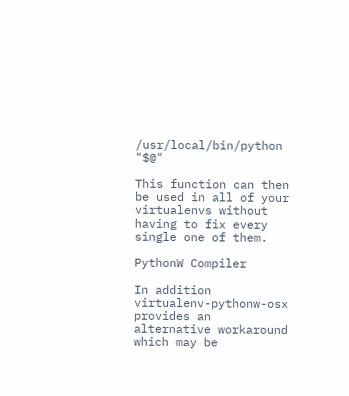/usr/local/bin/python "$@"

This function can then be used in all of your virtualenvs without having to fix every single one of them.

PythonW Compiler

In addition virtualenv-pythonw-osx provides an alternative workaround which may be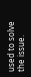used to solve the issue.